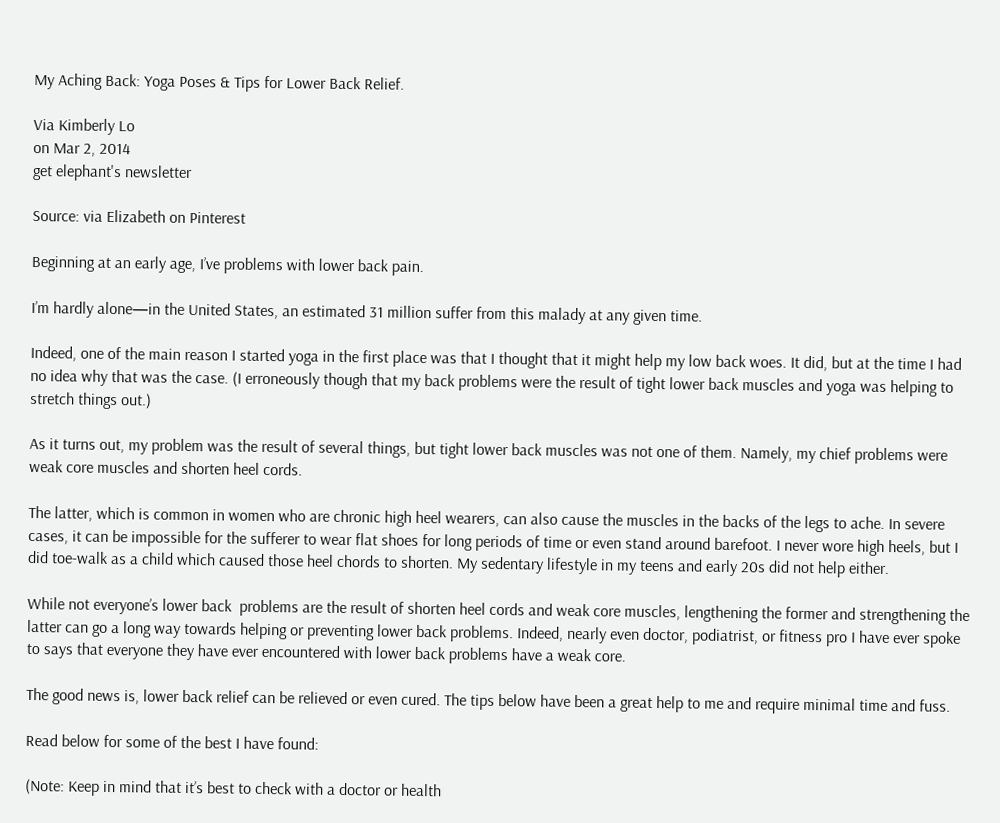My Aching Back: Yoga Poses & Tips for Lower Back Relief.

Via Kimberly Lo
on Mar 2, 2014
get elephant's newsletter

Source: via Elizabeth on Pinterest

Beginning at an early age, I’ve problems with lower back pain.

I’m hardly alone—in the United States, an estimated 31 million suffer from this malady at any given time.

Indeed, one of the main reason I started yoga in the first place was that I thought that it might help my low back woes. It did, but at the time I had no idea why that was the case. (I erroneously though that my back problems were the result of tight lower back muscles and yoga was helping to stretch things out.)

As it turns out, my problem was the result of several things, but tight lower back muscles was not one of them. Namely, my chief problems were weak core muscles and shorten heel cords.

The latter, which is common in women who are chronic high heel wearers, can also cause the muscles in the backs of the legs to ache. In severe cases, it can be impossible for the sufferer to wear flat shoes for long periods of time or even stand around barefoot. I never wore high heels, but I did toe-walk as a child which caused those heel chords to shorten. My sedentary lifestyle in my teens and early 20s did not help either.

While not everyone’s lower back  problems are the result of shorten heel cords and weak core muscles, lengthening the former and strengthening the latter can go a long way towards helping or preventing lower back problems. Indeed, nearly even doctor, podiatrist, or fitness pro I have ever spoke to says that everyone they have ever encountered with lower back problems have a weak core.

The good news is, lower back relief can be relieved or even cured. The tips below have been a great help to me and require minimal time and fuss.

Read below for some of the best I have found:

(Note: Keep in mind that it’s best to check with a doctor or health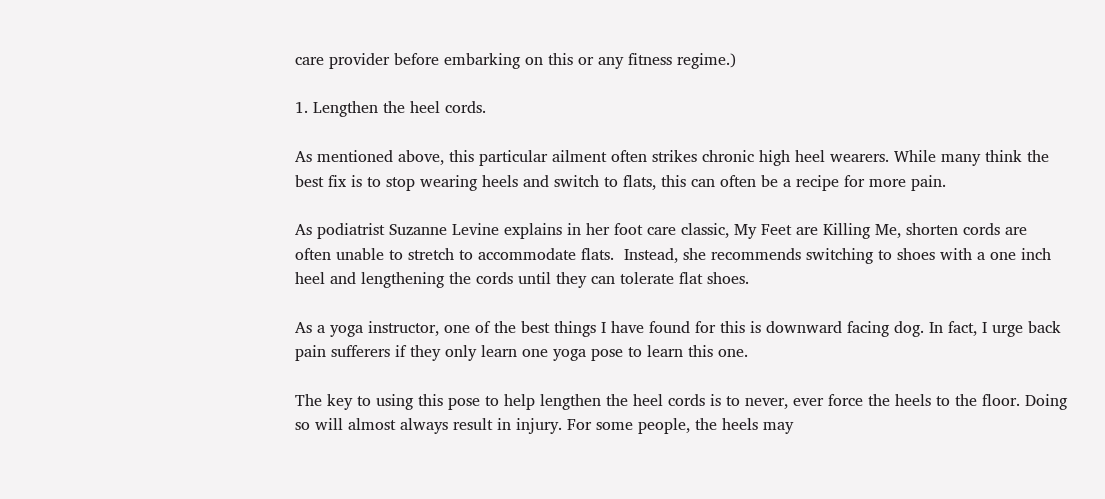care provider before embarking on this or any fitness regime.)

1. Lengthen the heel cords.

As mentioned above, this particular ailment often strikes chronic high heel wearers. While many think the best fix is to stop wearing heels and switch to flats, this can often be a recipe for more pain.

As podiatrist Suzanne Levine explains in her foot care classic, My Feet are Killing Me, shorten cords are often unable to stretch to accommodate flats.  Instead, she recommends switching to shoes with a one inch heel and lengthening the cords until they can tolerate flat shoes.

As a yoga instructor, one of the best things I have found for this is downward facing dog. In fact, I urge back pain sufferers if they only learn one yoga pose to learn this one.

The key to using this pose to help lengthen the heel cords is to never, ever force the heels to the floor. Doing so will almost always result in injury. For some people, the heels may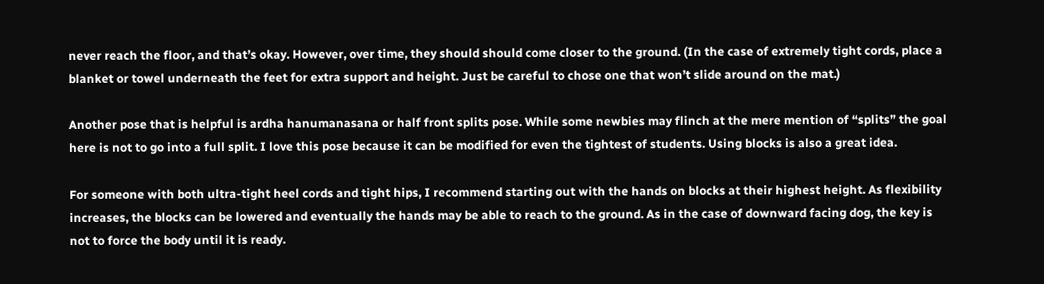never reach the floor, and that’s okay. However, over time, they should should come closer to the ground. (In the case of extremely tight cords, place a blanket or towel underneath the feet for extra support and height. Just be careful to chose one that won’t slide around on the mat.)

Another pose that is helpful is ardha hanumanasana or half front splits pose. While some newbies may flinch at the mere mention of “splits” the goal here is not to go into a full split. I love this pose because it can be modified for even the tightest of students. Using blocks is also a great idea.

For someone with both ultra-tight heel cords and tight hips, I recommend starting out with the hands on blocks at their highest height. As flexibility increases, the blocks can be lowered and eventually the hands may be able to reach to the ground. As in the case of downward facing dog, the key is not to force the body until it is ready.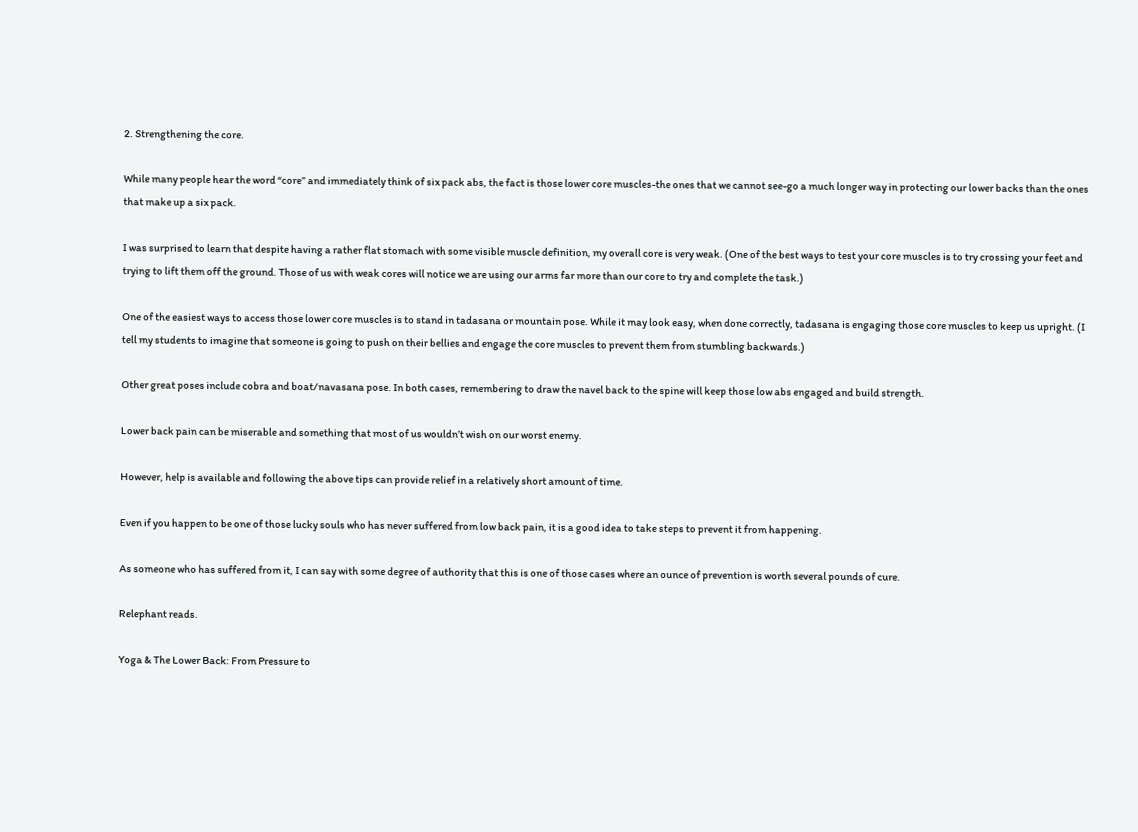2. Strengthening the core.

While many people hear the word “core” and immediately think of six pack abs, the fact is those lower core muscles-the ones that we cannot see-go a much longer way in protecting our lower backs than the ones that make up a six pack.

I was surprised to learn that despite having a rather flat stomach with some visible muscle definition, my overall core is very weak. (One of the best ways to test your core muscles is to try crossing your feet and trying to lift them off the ground. Those of us with weak cores will notice we are using our arms far more than our core to try and complete the task.)

One of the easiest ways to access those lower core muscles is to stand in tadasana or mountain pose. While it may look easy, when done correctly, tadasana is engaging those core muscles to keep us upright. (I tell my students to imagine that someone is going to push on their bellies and engage the core muscles to prevent them from stumbling backwards.)

Other great poses include cobra and boat/navasana pose. In both cases, remembering to draw the navel back to the spine will keep those low abs engaged and build strength.

Lower back pain can be miserable and something that most of us wouldn’t wish on our worst enemy.

However, help is available and following the above tips can provide relief in a relatively short amount of time.

Even if you happen to be one of those lucky souls who has never suffered from low back pain, it is a good idea to take steps to prevent it from happening.

As someone who has suffered from it, I can say with some degree of authority that this is one of those cases where an ounce of prevention is worth several pounds of cure.

Relephant reads.

Yoga & The Lower Back: From Pressure to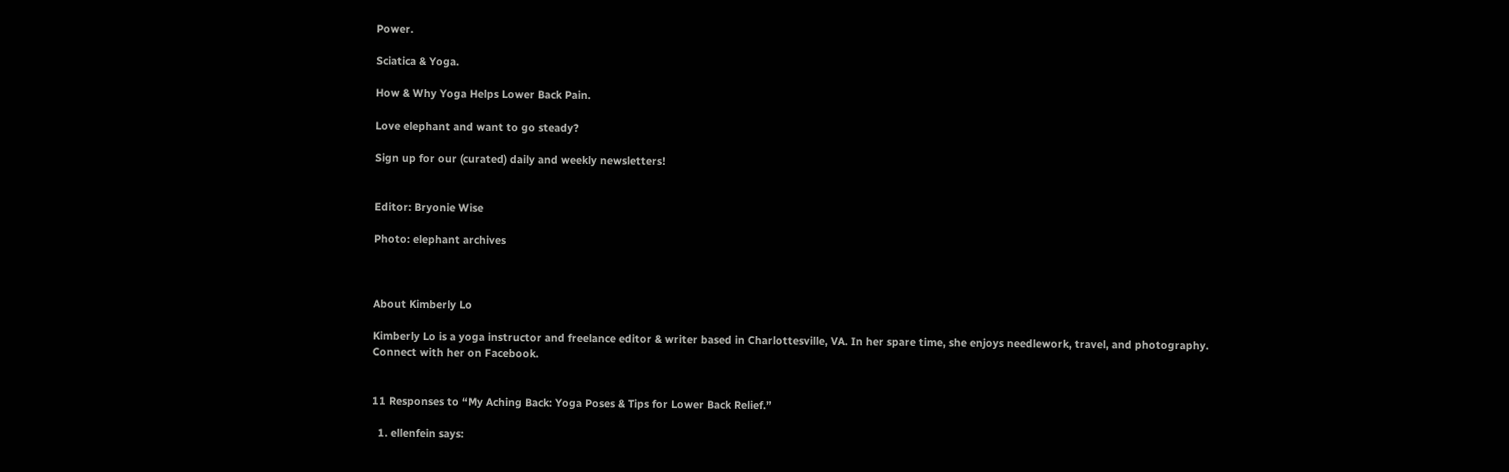Power.

Sciatica & Yoga.

How & Why Yoga Helps Lower Back Pain.

Love elephant and want to go steady?

Sign up for our (curated) daily and weekly newsletters!


Editor: Bryonie Wise

Photo: elephant archives



About Kimberly Lo

Kimberly Lo is a yoga instructor and freelance editor & writer based in Charlottesville, VA. In her spare time, she enjoys needlework, travel, and photography. Connect with her on Facebook.


11 Responses to “My Aching Back: Yoga Poses & Tips for Lower Back Relief.”

  1. ellenfein says: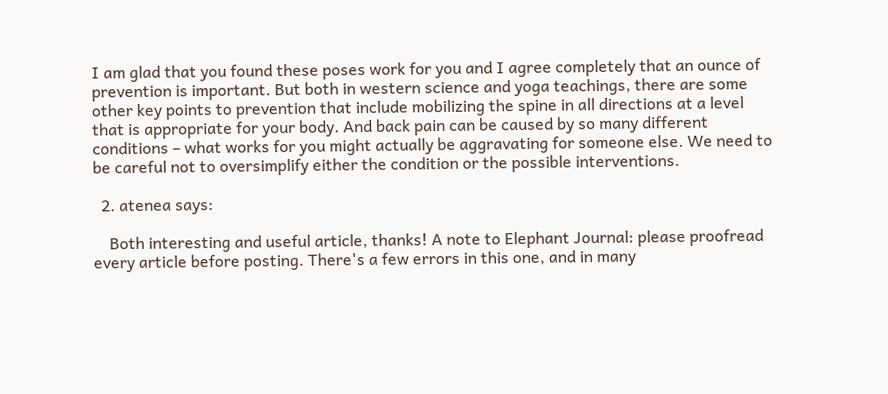I am glad that you found these poses work for you and I agree completely that an ounce of prevention is important. But both in western science and yoga teachings, there are some other key points to prevention that include mobilizing the spine in all directions at a level that is appropriate for your body. And back pain can be caused by so many different conditions – what works for you might actually be aggravating for someone else. We need to be careful not to oversimplify either the condition or the possible interventions.

  2. atenea says:

    Both interesting and useful article, thanks! A note to Elephant Journal: please proofread every article before posting. There's a few errors in this one, and in many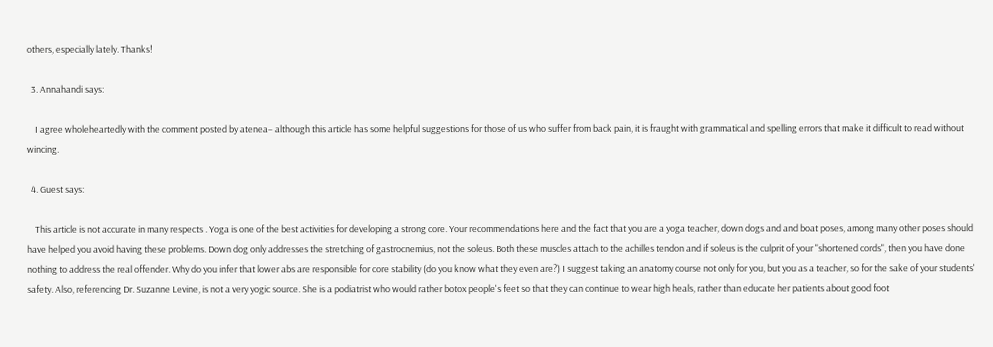others, especially lately. Thanks!

  3. Annahandi says:

    I agree wholeheartedly with the comment posted by atenea– although this article has some helpful suggestions for those of us who suffer from back pain, it is fraught with grammatical and spelling errors that make it difficult to read without wincing.

  4. Guest says:

    This article is not accurate in many respects . Yoga is one of the best activities for developing a strong core. Your recommendations here and the fact that you are a yoga teacher, down dogs and and boat poses, among many other poses should have helped you avoid having these problems. Down dog only addresses the stretching of gastrocnemius, not the soleus. Both these muscles attach to the achilles tendon and if soleus is the culprit of your "shortened cords", then you have done nothing to address the real offender. Why do you infer that lower abs are responsible for core stability (do you know what they even are?) I suggest taking an anatomy course not only for you, but you as a teacher, so for the sake of your students' safety. Also, referencing Dr. Suzanne Levine, is not a very yogic source. She is a podiatrist who would rather botox people's feet so that they can continue to wear high heals, rather than educate her patients about good foot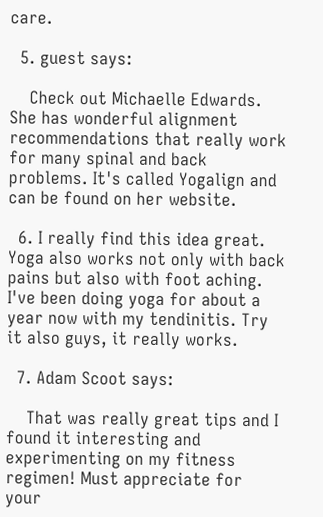care.

  5. guest says:

    Check out Michaelle Edwards. She has wonderful alignment recommendations that really work for many spinal and back problems. It's called Yogalign and can be found on her website.

  6. I really find this idea great. Yoga also works not only with back pains but also with foot aching. I've been doing yoga for about a year now with my tendinitis. Try it also guys, it really works.

  7. Adam Scoot says:

    That was really great tips and I found it interesting and experimenting on my fitness regimen! Must appreciate for your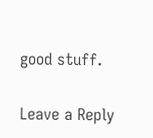good stuff.

Leave a Reply